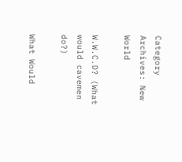Category Archives: New World

W.W.C.D? (What would cavemen do?)

What Would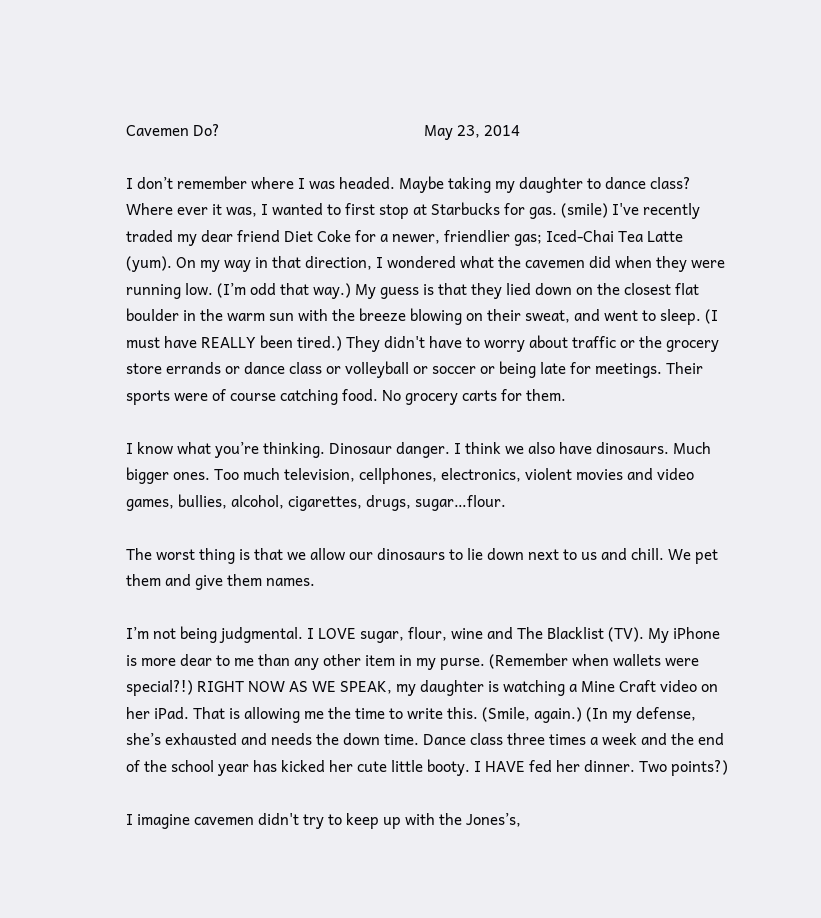Cavemen Do?                                                   May 23, 2014

I don’t remember where I was headed. Maybe taking my daughter to dance class? Where ever it was, I wanted to first stop at Starbucks for gas. (smile) I've recently traded my dear friend Diet Coke for a newer, friendlier gas; Iced-Chai Tea Latte (yum). On my way in that direction, I wondered what the cavemen did when they were running low. (I’m odd that way.) My guess is that they lied down on the closest flat boulder in the warm sun with the breeze blowing on their sweat, and went to sleep. (I must have REALLY been tired.) They didn't have to worry about traffic or the grocery store errands or dance class or volleyball or soccer or being late for meetings. Their sports were of course catching food. No grocery carts for them.

I know what you’re thinking. Dinosaur danger. I think we also have dinosaurs. Much bigger ones. Too much television, cellphones, electronics, violent movies and video games, bullies, alcohol, cigarettes, drugs, sugar…flour.

The worst thing is that we allow our dinosaurs to lie down next to us and chill. We pet them and give them names.

I’m not being judgmental. I LOVE sugar, flour, wine and The Blacklist (TV). My iPhone is more dear to me than any other item in my purse. (Remember when wallets were special?!) RIGHT NOW AS WE SPEAK, my daughter is watching a Mine Craft video on her iPad. That is allowing me the time to write this. (Smile, again.) (In my defense, she’s exhausted and needs the down time. Dance class three times a week and the end of the school year has kicked her cute little booty. I HAVE fed her dinner. Two points?)

I imagine cavemen didn't try to keep up with the Jones’s,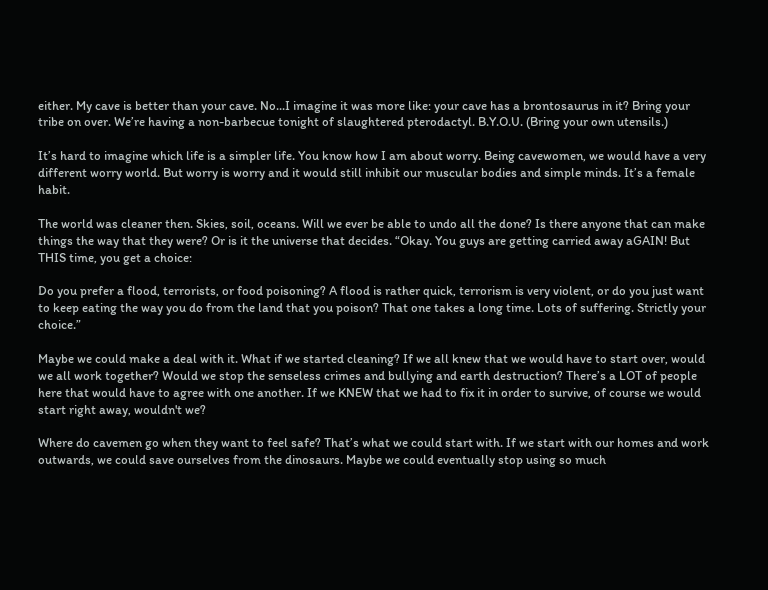either. My cave is better than your cave. No...I imagine it was more like: your cave has a brontosaurus in it? Bring your tribe on over. We’re having a non-barbecue tonight of slaughtered pterodactyl. B.Y.O.U. (Bring your own utensils.)

It’s hard to imagine which life is a simpler life. You know how I am about worry. Being cavewomen, we would have a very different worry world. But worry is worry and it would still inhibit our muscular bodies and simple minds. It’s a female habit.

The world was cleaner then. Skies, soil, oceans. Will we ever be able to undo all the done? Is there anyone that can make things the way that they were? Or is it the universe that decides. “Okay. You guys are getting carried away aGAIN! But THIS time, you get a choice:

Do you prefer a flood, terrorists, or food poisoning? A flood is rather quick, terrorism is very violent, or do you just want to keep eating the way you do from the land that you poison? That one takes a long time. Lots of suffering. Strictly your choice.”

Maybe we could make a deal with it. What if we started cleaning? If we all knew that we would have to start over, would we all work together? Would we stop the senseless crimes and bullying and earth destruction? There’s a LOT of people here that would have to agree with one another. If we KNEW that we had to fix it in order to survive, of course we would start right away, wouldn't we?

Where do cavemen go when they want to feel safe? That’s what we could start with. If we start with our homes and work outwards, we could save ourselves from the dinosaurs. Maybe we could eventually stop using so much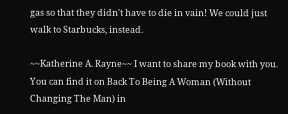gas so that they didn't have to die in vain! We could just walk to Starbucks, instead.

~~Katherine A. Rayne~~ I want to share my book with you. You can find it on Back To Being A Woman (Without Changing The Man) in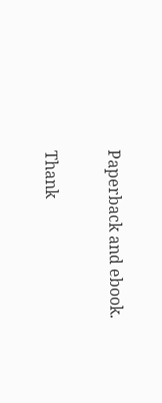Paperback and ebook.

Thank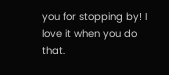you for stopping by! I love it when you do that.